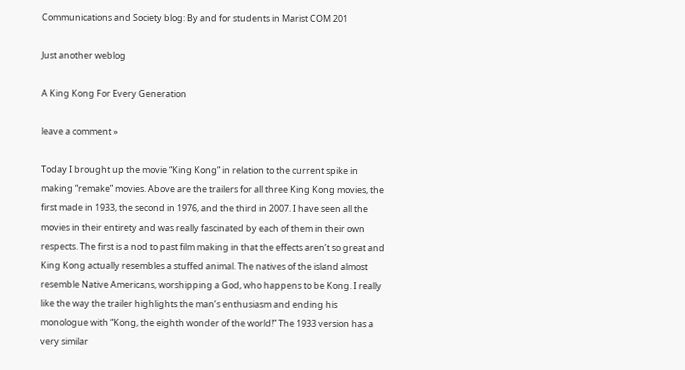Communications and Society blog: By and for students in Marist COM 201

Just another weblog

A King Kong For Every Generation

leave a comment »

Today I brought up the movie “King Kong” in relation to the current spike in making “remake” movies. Above are the trailers for all three King Kong movies, the first made in 1933, the second in 1976, and the third in 2007. I have seen all the movies in their entirety and was really fascinated by each of them in their own respects. The first is a nod to past film making in that the effects aren’t so great and King Kong actually resembles a stuffed animal. The natives of the island almost resemble Native Americans, worshipping a God, who happens to be Kong. I really like the way the trailer highlights the man’s enthusiasm and ending his monologue with “Kong, the eighth wonder of the world!” The 1933 version has a very similar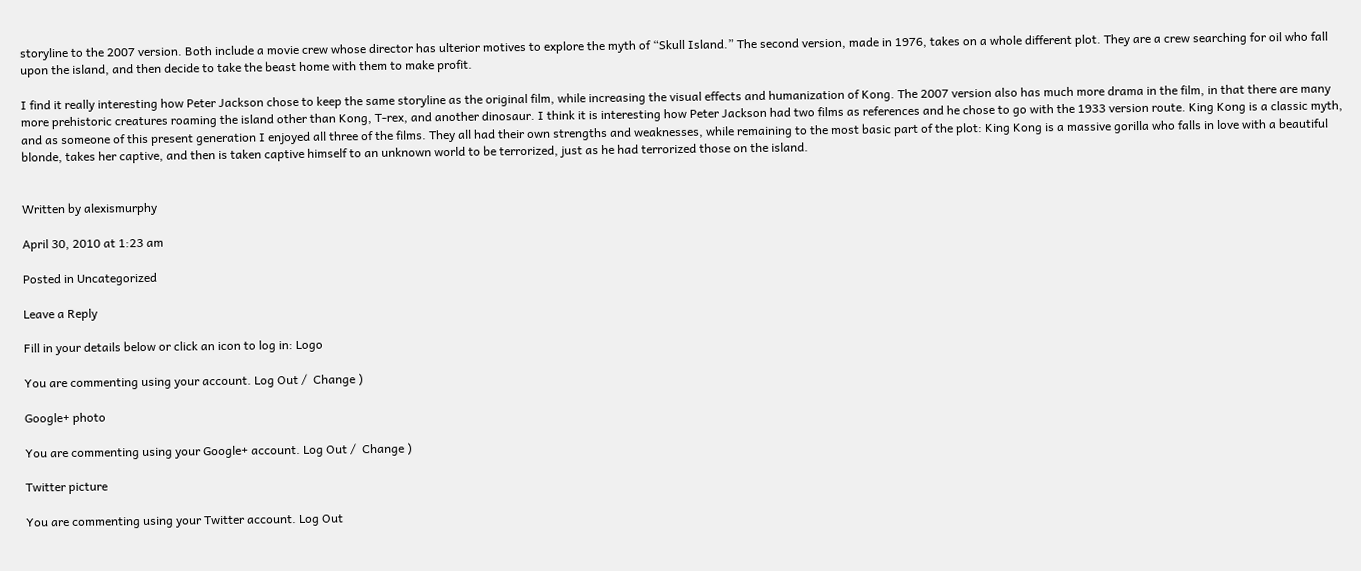storyline to the 2007 version. Both include a movie crew whose director has ulterior motives to explore the myth of “Skull Island.” The second version, made in 1976, takes on a whole different plot. They are a crew searching for oil who fall upon the island, and then decide to take the beast home with them to make profit.

I find it really interesting how Peter Jackson chose to keep the same storyline as the original film, while increasing the visual effects and humanization of Kong. The 2007 version also has much more drama in the film, in that there are many more prehistoric creatures roaming the island other than Kong, T-rex, and another dinosaur. I think it is interesting how Peter Jackson had two films as references and he chose to go with the 1933 version route. King Kong is a classic myth, and as someone of this present generation I enjoyed all three of the films. They all had their own strengths and weaknesses, while remaining to the most basic part of the plot: King Kong is a massive gorilla who falls in love with a beautiful blonde, takes her captive, and then is taken captive himself to an unknown world to be terrorized, just as he had terrorized those on the island.


Written by alexismurphy

April 30, 2010 at 1:23 am

Posted in Uncategorized

Leave a Reply

Fill in your details below or click an icon to log in: Logo

You are commenting using your account. Log Out /  Change )

Google+ photo

You are commenting using your Google+ account. Log Out /  Change )

Twitter picture

You are commenting using your Twitter account. Log Out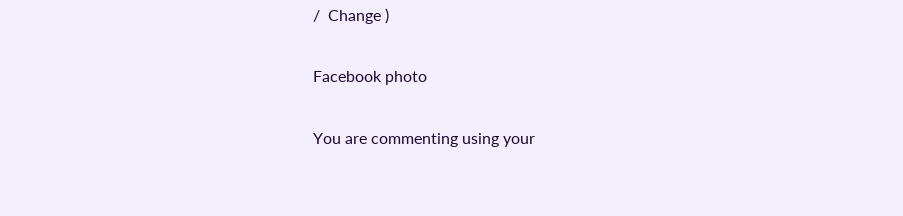/  Change )

Facebook photo

You are commenting using your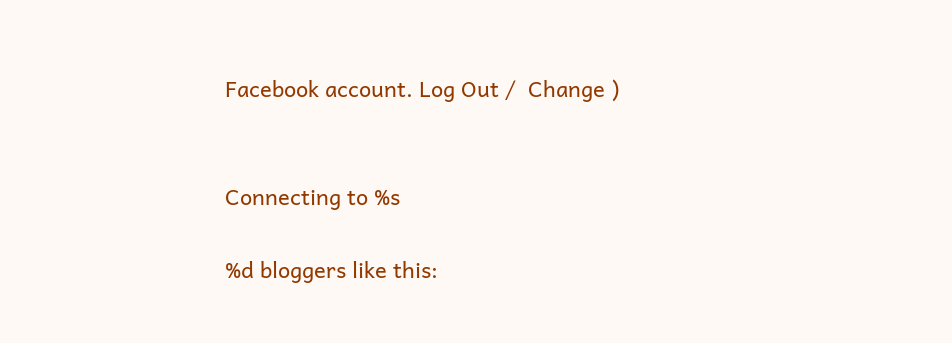Facebook account. Log Out /  Change )


Connecting to %s

%d bloggers like this: